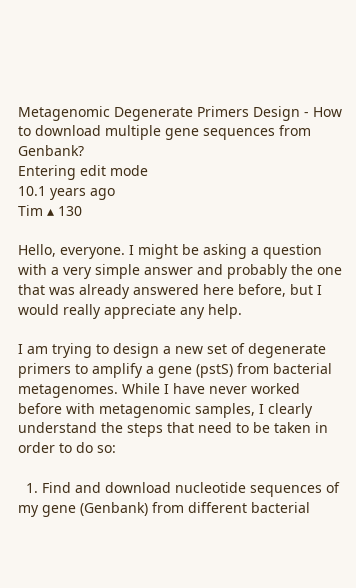Metagenomic Degenerate Primers Design - How to download multiple gene sequences from Genbank?
Entering edit mode
10.1 years ago
Tim ▴ 130

Hello, everyone. I might be asking a question with a very simple answer and probably the one that was already answered here before, but I would really appreciate any help.

I am trying to design a new set of degenerate primers to amplify a gene (pstS) from bacterial metagenomes. While I have never worked before with metagenomic samples, I clearly understand the steps that need to be taken in order to do so:

  1. Find and download nucleotide sequences of my gene (Genbank) from different bacterial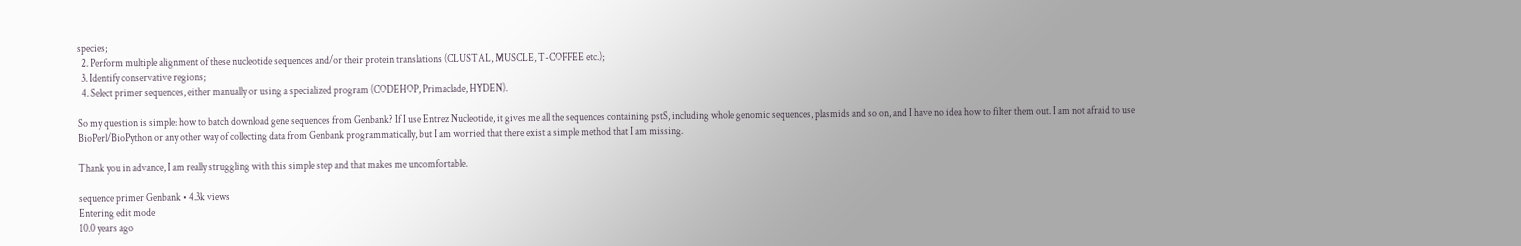species;
  2. Perform multiple alignment of these nucleotide sequences and/or their protein translations (CLUSTAL, MUSCLE, T-COFFEE etc.);
  3. Identify conservative regions;
  4. Select primer sequences, either manually or using a specialized program (CODEHOP, Primaclade, HYDEN).

So my question is simple: how to batch download gene sequences from Genbank? If I use Entrez Nucleotide, it gives me all the sequences containing pstS, including whole genomic sequences, plasmids and so on, and I have no idea how to filter them out. I am not afraid to use BioPerl/BioPython or any other way of collecting data from Genbank programmatically, but I am worried that there exist a simple method that I am missing.

Thank you in advance, I am really struggling with this simple step and that makes me uncomfortable.

sequence primer Genbank • 4.3k views
Entering edit mode
10.0 years ago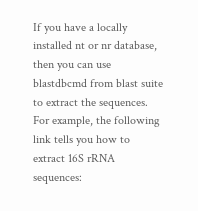If you have a locally installed nt or nr database, then you can use blastdbcmd from blast suite to extract the sequences. For example, the following link tells you how to extract 16S rRNA sequences: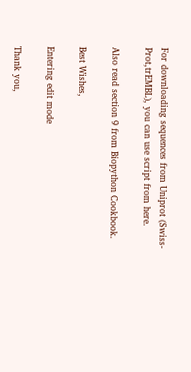For downloading sequences from Uniprot (Swiss-Prot,trEMBL), you can use script from here.

Also read section 9 from Biopython Cookbook.

Best Wishes,

Entering edit mode

Thank you,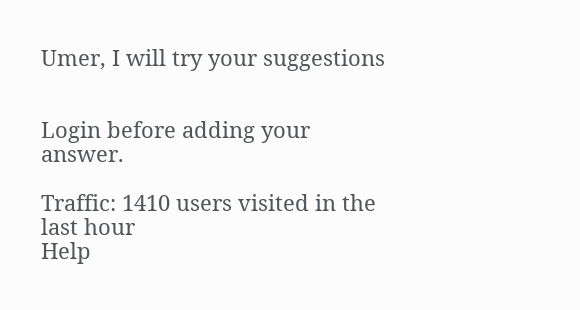Umer, I will try your suggestions


Login before adding your answer.

Traffic: 1410 users visited in the last hour
Help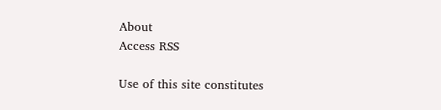About
Access RSS

Use of this site constitutes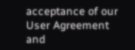acceptance of our User Agreement and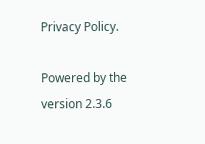Privacy Policy.

Powered by the version 2.3.6